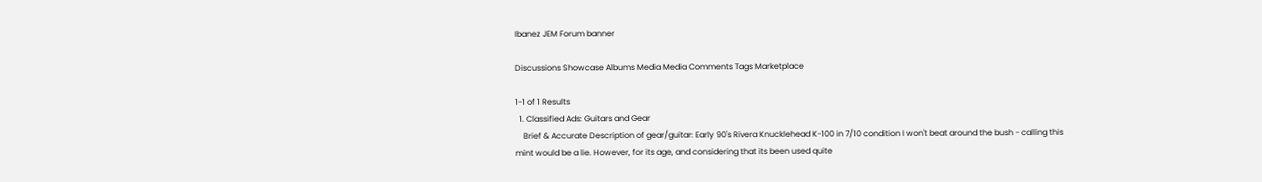Ibanez JEM Forum banner

Discussions Showcase Albums Media Media Comments Tags Marketplace

1-1 of 1 Results
  1. Classified Ads: Guitars and Gear
    Brief & Accurate Description of gear/guitar: Early 90's Rivera Knucklehead K-100 in 7/10 condition I won't beat around the bush - calling this mint would be a lie. However, for its age, and considering that its been used quite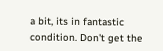a bit, its in fantastic condition. Don't get the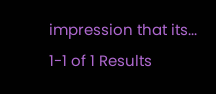impression that its...
1-1 of 1 Results